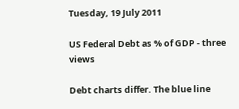Tuesday, 19 July 2011

US Federal Debt as % of GDP - three views

Debt charts differ. The blue line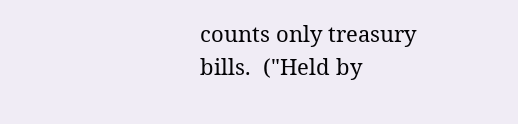counts only treasury bills.  ("Held by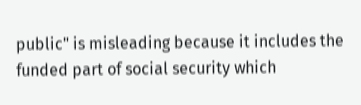public" is misleading because it includes the funded part of social security which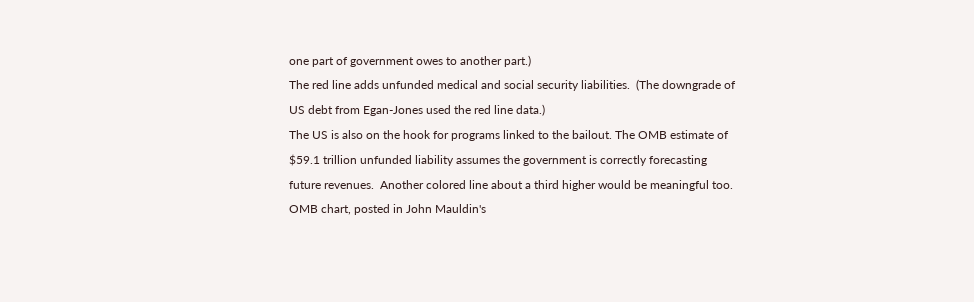one part of government owes to another part.)
The red line adds unfunded medical and social security liabilities.  (The downgrade of US debt from Egan-Jones used the red line data.)
The US is also on the hook for programs linked to the bailout. The OMB estimate of $59.1 trillion unfunded liability assumes the government is correctly forecasting future revenues.  Another colored line about a third higher would be meaningful too.
OMB chart, posted in John Mauldin's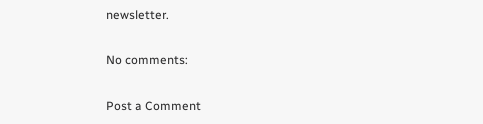newsletter.

No comments:

Post a Comment